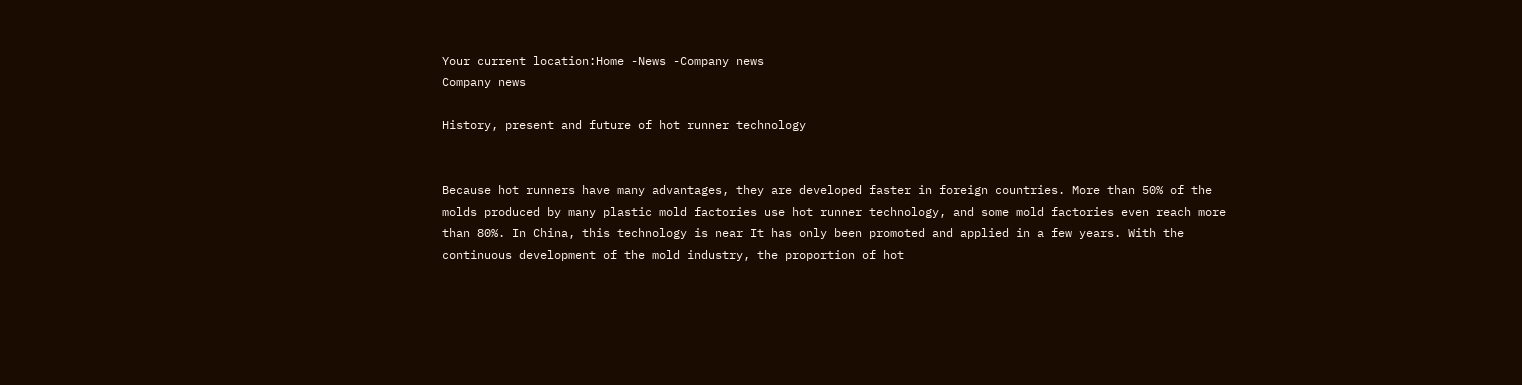Your current location:Home -News -Company news
Company news

History, present and future of hot runner technology


Because hot runners have many advantages, they are developed faster in foreign countries. More than 50% of the molds produced by many plastic mold factories use hot runner technology, and some mold factories even reach more than 80%. In China, this technology is near It has only been promoted and applied in a few years. With the continuous development of the mold industry, the proportion of hot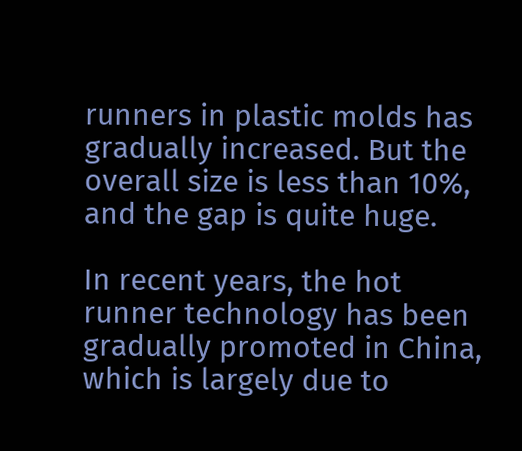runners in plastic molds has gradually increased. But the overall size is less than 10%, and the gap is quite huge.

In recent years, the hot runner technology has been gradually promoted in China, which is largely due to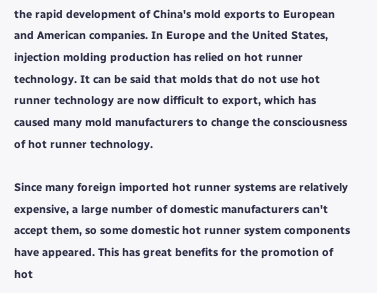the rapid development of China's mold exports to European and American companies. In Europe and the United States, injection molding production has relied on hot runner technology. It can be said that molds that do not use hot runner technology are now difficult to export, which has caused many mold manufacturers to change the consciousness of hot runner technology.

Since many foreign imported hot runner systems are relatively expensive, a large number of domestic manufacturers can't accept them, so some domestic hot runner system components have appeared. This has great benefits for the promotion of hot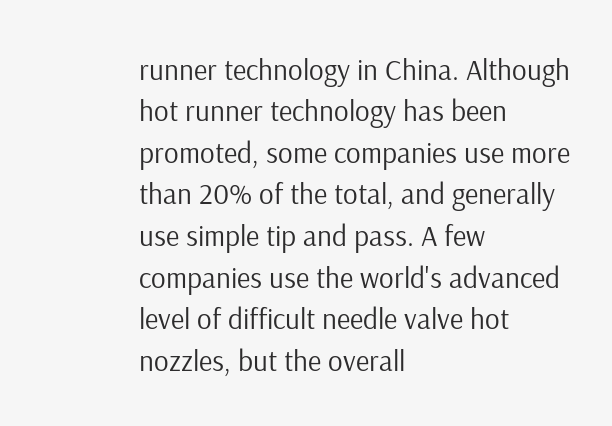runner technology in China. Although hot runner technology has been promoted, some companies use more than 20% of the total, and generally use simple tip and pass. A few companies use the world's advanced level of difficult needle valve hot nozzles, but the overall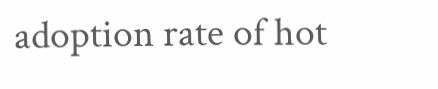adoption rate of hot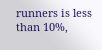runners is less than 10%,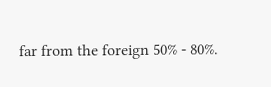far from the foreign 50% - 80%.